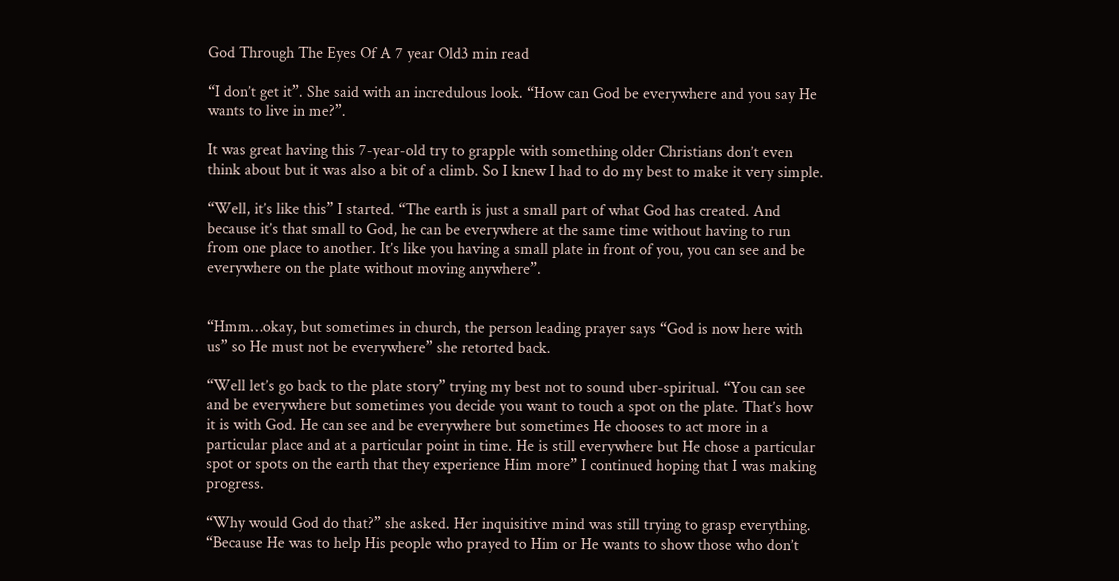God Through The Eyes Of A 7 year Old3 min read

“I don’t get it”. She said with an incredulous look. “How can God be everywhere and you say He wants to live in me?”.

It was great having this 7-year-old try to grapple with something older Christians don’t even think about but it was also a bit of a climb. So I knew I had to do my best to make it very simple.

“Well, it’s like this” I started. “The earth is just a small part of what God has created. And because it’s that small to God, he can be everywhere at the same time without having to run from one place to another. It’s like you having a small plate in front of you, you can see and be everywhere on the plate without moving anywhere”.


“Hmm…okay, but sometimes in church, the person leading prayer says “God is now here with us” so He must not be everywhere” she retorted back.

“Well let’s go back to the plate story” trying my best not to sound uber-spiritual. “You can see and be everywhere but sometimes you decide you want to touch a spot on the plate. That’s how it is with God. He can see and be everywhere but sometimes He chooses to act more in a particular place and at a particular point in time. He is still everywhere but He chose a particular spot or spots on the earth that they experience Him more” I continued hoping that I was making progress.

“Why would God do that?” she asked. Her inquisitive mind was still trying to grasp everything. “Because He was to help His people who prayed to Him or He wants to show those who don’t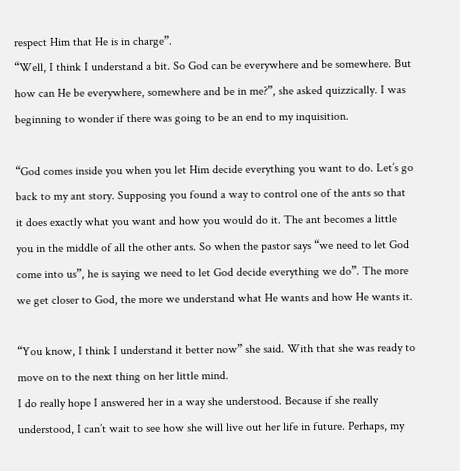respect Him that He is in charge”.
“Well, I think I understand a bit. So God can be everywhere and be somewhere. But how can He be everywhere, somewhere and be in me?”, she asked quizzically. I was beginning to wonder if there was going to be an end to my inquisition.

“God comes inside you when you let Him decide everything you want to do. Let’s go back to my ant story. Supposing you found a way to control one of the ants so that it does exactly what you want and how you would do it. The ant becomes a little you in the middle of all the other ants. So when the pastor says “we need to let God come into us”, he is saying we need to let God decide everything we do”. The more we get closer to God, the more we understand what He wants and how He wants it.

“You know, I think I understand it better now” she said. With that she was ready to move on to the next thing on her little mind.
I do really hope I answered her in a way she understood. Because if she really understood, I can’t wait to see how she will live out her life in future. Perhaps, my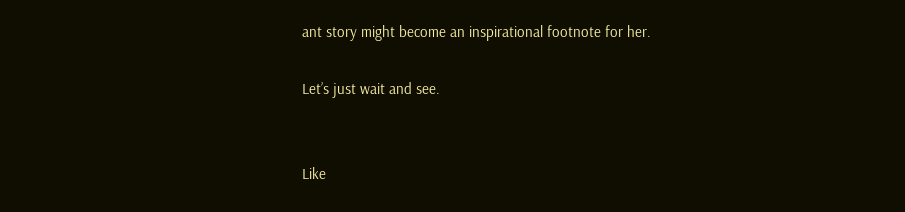ant story might become an inspirational footnote for her.

Let’s just wait and see.


Like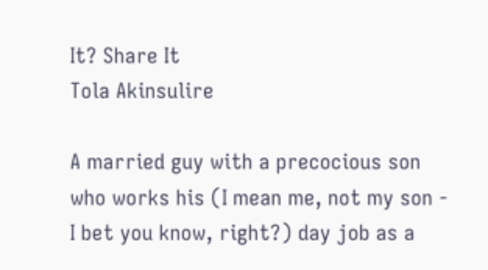It? Share It
Tola Akinsulire

A married guy with a precocious son who works his (I mean me, not my son - I bet you know, right?) day job as a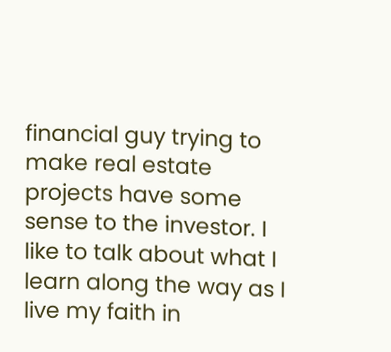financial guy trying to make real estate projects have some sense to the investor. I like to talk about what I learn along the way as I live my faith in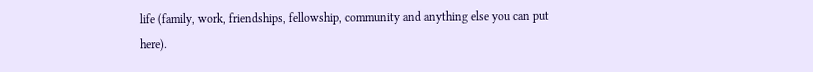life (family, work, friendships, fellowship, community and anything else you can put here).